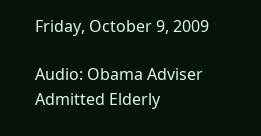Friday, October 9, 2009

Audio: Obama Adviser Admitted Elderly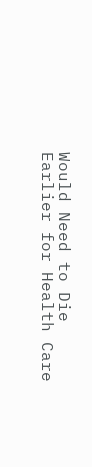Would Need to Die Earlier for Health Care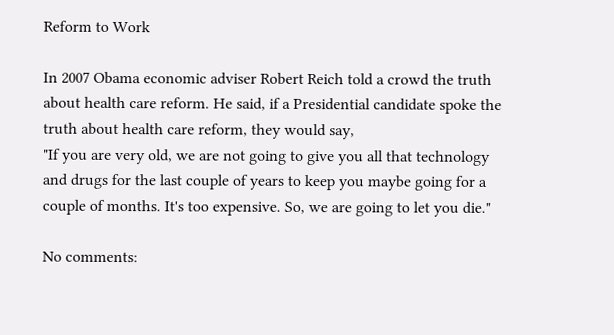Reform to Work

In 2007 Obama economic adviser Robert Reich told a crowd the truth about health care reform. He said, if a Presidential candidate spoke the truth about health care reform, they would say,
"If you are very old, we are not going to give you all that technology and drugs for the last couple of years to keep you maybe going for a couple of months. It's too expensive. So, we are going to let you die."

No comments: